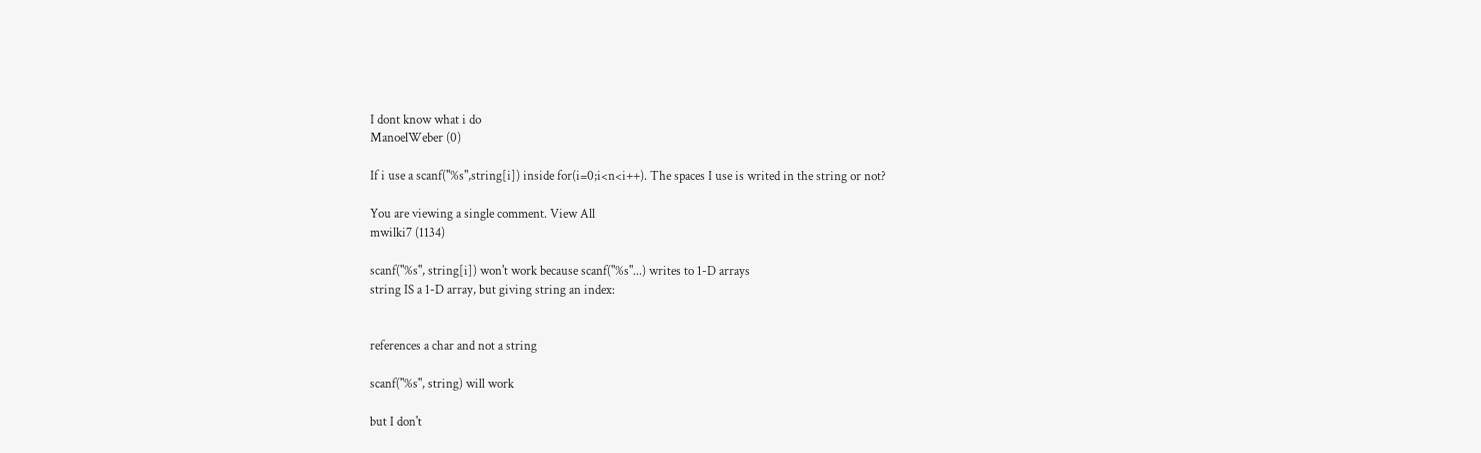I dont know what i do
ManoelWeber (0)

If i use a scanf("%s",string[i]) inside for(i=0;i<n<i++). The spaces I use is writed in the string or not?

You are viewing a single comment. View All
mwilki7 (1134)

scanf("%s", string[i]) won't work because scanf("%s"...) writes to 1-D arrays
string IS a 1-D array, but giving string an index:


references a char and not a string

scanf("%s", string) will work

but I don't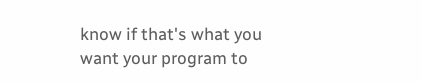know if that's what you want your program to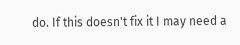do. If this doesn't fix it I may need a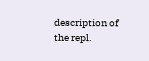description of the repl.